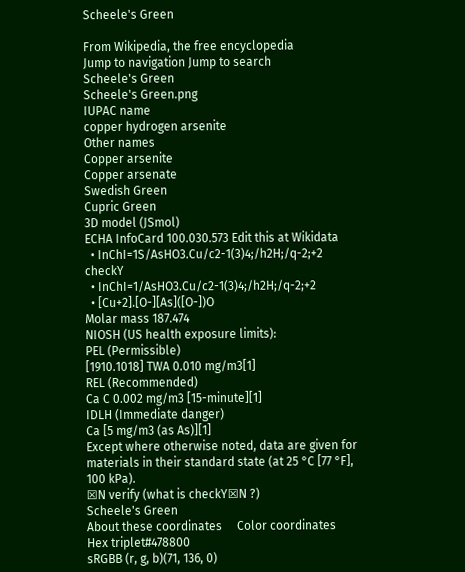Scheele's Green

From Wikipedia, the free encyclopedia
Jump to navigation Jump to search
Scheele's Green
Scheele's Green.png
IUPAC name
copper hydrogen arsenite
Other names
Copper arsenite
Copper arsenate
Swedish Green
Cupric Green
3D model (JSmol)
ECHA InfoCard 100.030.573 Edit this at Wikidata
  • InChI=1S/AsHO3.Cu/c2-1(3)4;/h2H;/q-2;+2 checkY
  • InChI=1/AsHO3.Cu/c2-1(3)4;/h2H;/q-2;+2
  • [Cu+2].[O-][As]([O-])O
Molar mass 187.474
NIOSH (US health exposure limits):
PEL (Permissible)
[1910.1018] TWA 0.010 mg/m3[1]
REL (Recommended)
Ca C 0.002 mg/m3 [15-minute][1]
IDLH (Immediate danger)
Ca [5 mg/m3 (as As)][1]
Except where otherwise noted, data are given for materials in their standard state (at 25 °C [77 °F], 100 kPa).
☒N verify (what is checkY☒N ?)
Scheele's Green
About these coordinates     Color coordinates
Hex triplet#478800
sRGBB (r, g, b)(71, 136, 0)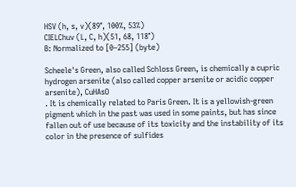HSV (h, s, v)(89°, 100%, 53%)
CIELChuv (L, C, h)(51, 68, 118°)
B: Normalized to [0–255] (byte)

Scheele's Green, also called Schloss Green, is chemically a cupric hydrogen arsenite (also called copper arsenite or acidic copper arsenite), CuHAsO
. It is chemically related to Paris Green. It is a yellowish-green pigment which in the past was used in some paints, but has since fallen out of use because of its toxicity and the instability of its color in the presence of sulfides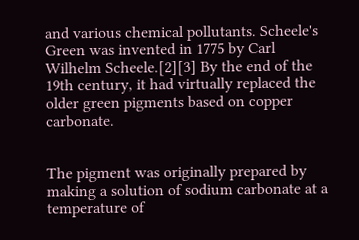and various chemical pollutants. Scheele's Green was invented in 1775 by Carl Wilhelm Scheele.[2][3] By the end of the 19th century, it had virtually replaced the older green pigments based on copper carbonate.


The pigment was originally prepared by making a solution of sodium carbonate at a temperature of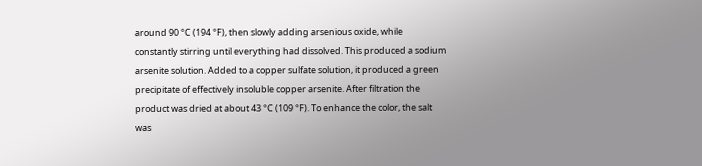around 90 °C (194 °F), then slowly adding arsenious oxide, while constantly stirring until everything had dissolved. This produced a sodium arsenite solution. Added to a copper sulfate solution, it produced a green precipitate of effectively insoluble copper arsenite. After filtration the product was dried at about 43 °C (109 °F). To enhance the color, the salt was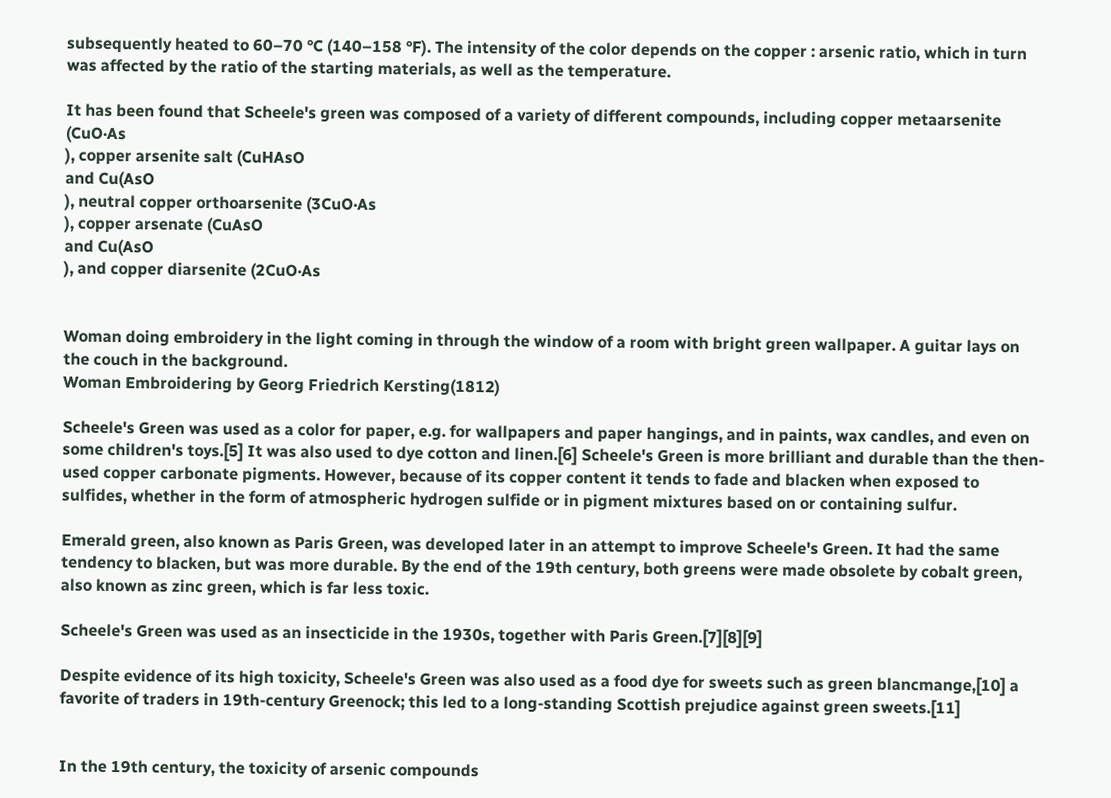subsequently heated to 60–70 °C (140–158 °F). The intensity of the color depends on the copper : arsenic ratio, which in turn was affected by the ratio of the starting materials, as well as the temperature.

It has been found that Scheele's green was composed of a variety of different compounds, including copper metaarsenite (CuO·As
), copper arsenite salt (CuHAsO
and Cu(AsO
), neutral copper orthoarsenite (3CuO·As
), copper arsenate (CuAsO
and Cu(AsO
), and copper diarsenite (2CuO·As


Woman doing embroidery in the light coming in through the window of a room with bright green wallpaper. A guitar lays on the couch in the background.
Woman Embroidering by Georg Friedrich Kersting(1812)

Scheele's Green was used as a color for paper, e.g. for wallpapers and paper hangings, and in paints, wax candles, and even on some children's toys.[5] It was also used to dye cotton and linen.[6] Scheele's Green is more brilliant and durable than the then-used copper carbonate pigments. However, because of its copper content it tends to fade and blacken when exposed to sulfides, whether in the form of atmospheric hydrogen sulfide or in pigment mixtures based on or containing sulfur.

Emerald green, also known as Paris Green, was developed later in an attempt to improve Scheele's Green. It had the same tendency to blacken, but was more durable. By the end of the 19th century, both greens were made obsolete by cobalt green, also known as zinc green, which is far less toxic.

Scheele's Green was used as an insecticide in the 1930s, together with Paris Green.[7][8][9]

Despite evidence of its high toxicity, Scheele's Green was also used as a food dye for sweets such as green blancmange,[10] a favorite of traders in 19th-century Greenock; this led to a long-standing Scottish prejudice against green sweets.[11]


In the 19th century, the toxicity of arsenic compounds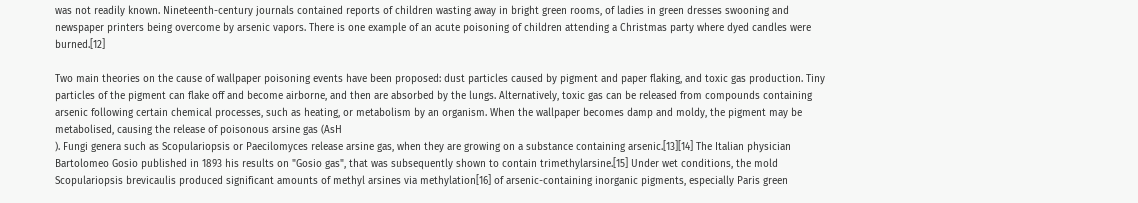was not readily known. Nineteenth-century journals contained reports of children wasting away in bright green rooms, of ladies in green dresses swooning and newspaper printers being overcome by arsenic vapors. There is one example of an acute poisoning of children attending a Christmas party where dyed candles were burned.[12]

Two main theories on the cause of wallpaper poisoning events have been proposed: dust particles caused by pigment and paper flaking, and toxic gas production. Tiny particles of the pigment can flake off and become airborne, and then are absorbed by the lungs. Alternatively, toxic gas can be released from compounds containing arsenic following certain chemical processes, such as heating, or metabolism by an organism. When the wallpaper becomes damp and moldy, the pigment may be metabolised, causing the release of poisonous arsine gas (AsH
). Fungi genera such as Scopulariopsis or Paecilomyces release arsine gas, when they are growing on a substance containing arsenic.[13][14] The Italian physician Bartolomeo Gosio published in 1893 his results on "Gosio gas", that was subsequently shown to contain trimethylarsine.[15] Under wet conditions, the mold Scopulariopsis brevicaulis produced significant amounts of methyl arsines via methylation[16] of arsenic-containing inorganic pigments, especially Paris green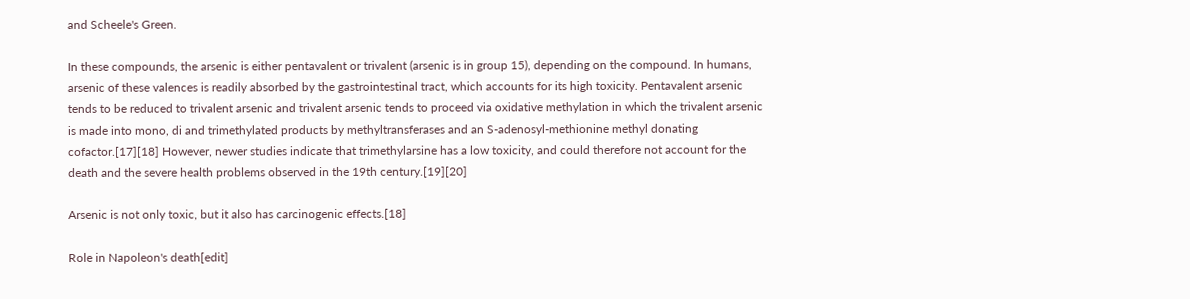and Scheele's Green.

In these compounds, the arsenic is either pentavalent or trivalent (arsenic is in group 15), depending on the compound. In humans, arsenic of these valences is readily absorbed by the gastrointestinal tract, which accounts for its high toxicity. Pentavalent arsenic tends to be reduced to trivalent arsenic and trivalent arsenic tends to proceed via oxidative methylation in which the trivalent arsenic is made into mono, di and trimethylated products by methyltransferases and an S-adenosyl-methionine methyl donating cofactor.[17][18] However, newer studies indicate that trimethylarsine has a low toxicity, and could therefore not account for the death and the severe health problems observed in the 19th century.[19][20]

Arsenic is not only toxic, but it also has carcinogenic effects.[18]

Role in Napoleon's death[edit]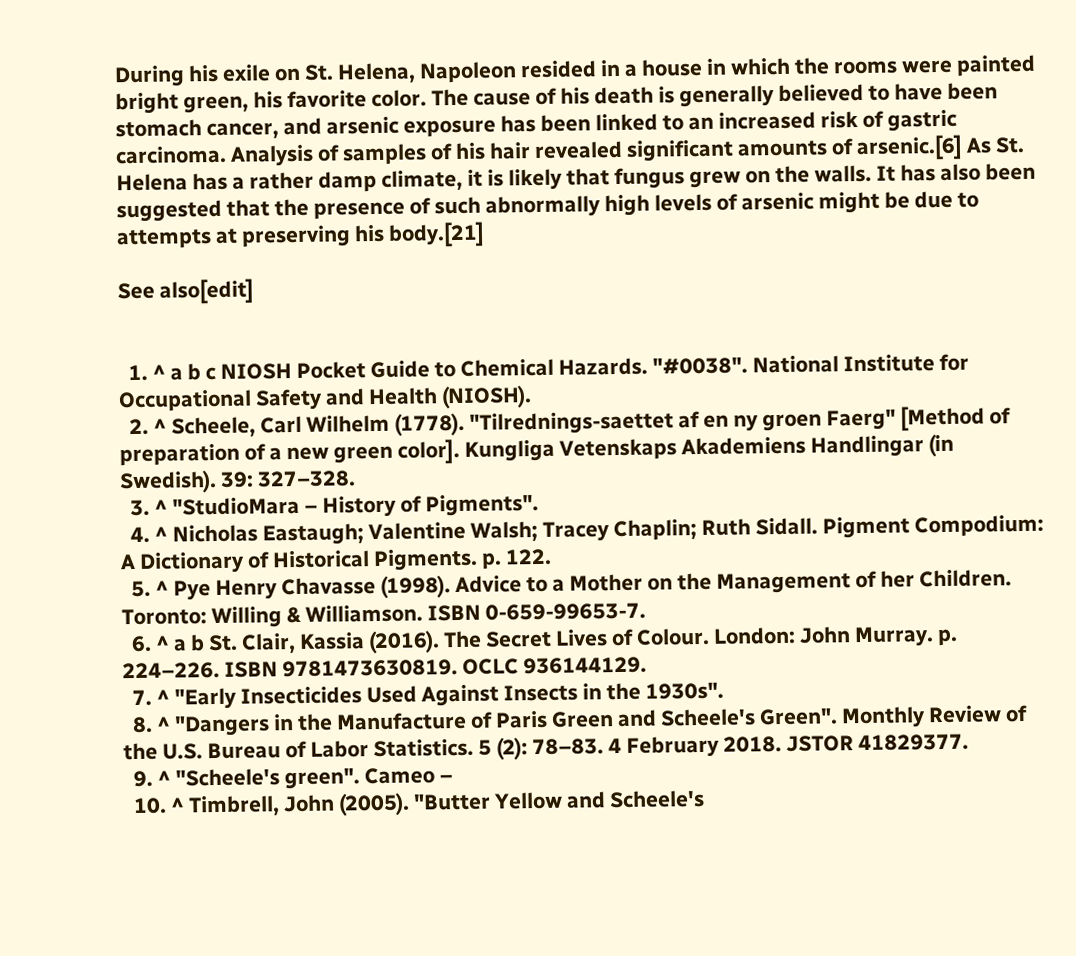During his exile on St. Helena, Napoleon resided in a house in which the rooms were painted bright green, his favorite color. The cause of his death is generally believed to have been stomach cancer, and arsenic exposure has been linked to an increased risk of gastric carcinoma. Analysis of samples of his hair revealed significant amounts of arsenic.[6] As St. Helena has a rather damp climate, it is likely that fungus grew on the walls. It has also been suggested that the presence of such abnormally high levels of arsenic might be due to attempts at preserving his body.[21]

See also[edit]


  1. ^ a b c NIOSH Pocket Guide to Chemical Hazards. "#0038". National Institute for Occupational Safety and Health (NIOSH).
  2. ^ Scheele, Carl Wilhelm (1778). "Tilrednings-saettet af en ny groen Faerg" [Method of preparation of a new green color]. Kungliga Vetenskaps Akademiens Handlingar (in Swedish). 39: 327–328.
  3. ^ "StudioMara – History of Pigments".
  4. ^ Nicholas Eastaugh; Valentine Walsh; Tracey Chaplin; Ruth Sidall. Pigment Compodium: A Dictionary of Historical Pigments. p. 122.
  5. ^ Pye Henry Chavasse (1998). Advice to a Mother on the Management of her Children. Toronto: Willing & Williamson. ISBN 0-659-99653-7.
  6. ^ a b St. Clair, Kassia (2016). The Secret Lives of Colour. London: John Murray. p. 224–226. ISBN 9781473630819. OCLC 936144129.
  7. ^ "Early Insecticides Used Against Insects in the 1930s".
  8. ^ "Dangers in the Manufacture of Paris Green and Scheele's Green". Monthly Review of the U.S. Bureau of Labor Statistics. 5 (2): 78–83. 4 February 2018. JSTOR 41829377.
  9. ^ "Scheele's green". Cameo –
  10. ^ Timbrell, John (2005). "Butter Yellow and Scheele's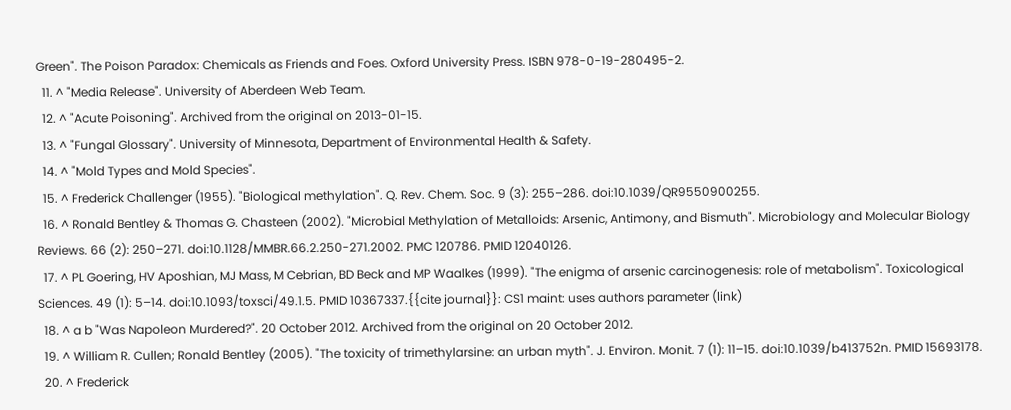Green". The Poison Paradox: Chemicals as Friends and Foes. Oxford University Press. ISBN 978-0-19-280495-2.
  11. ^ "Media Release". University of Aberdeen Web Team.
  12. ^ "Acute Poisoning". Archived from the original on 2013-01-15.
  13. ^ "Fungal Glossary". University of Minnesota, Department of Environmental Health & Safety.
  14. ^ "Mold Types and Mold Species".
  15. ^ Frederick Challenger (1955). "Biological methylation". Q. Rev. Chem. Soc. 9 (3): 255–286. doi:10.1039/QR9550900255.
  16. ^ Ronald Bentley & Thomas G. Chasteen (2002). "Microbial Methylation of Metalloids: Arsenic, Antimony, and Bismuth". Microbiology and Molecular Biology Reviews. 66 (2): 250–271. doi:10.1128/MMBR.66.2.250-271.2002. PMC 120786. PMID 12040126.
  17. ^ PL Goering, HV Aposhian, MJ Mass, M Cebrian, BD Beck and MP Waalkes (1999). "The enigma of arsenic carcinogenesis: role of metabolism". Toxicological Sciences. 49 (1): 5–14. doi:10.1093/toxsci/49.1.5. PMID 10367337.{{cite journal}}: CS1 maint: uses authors parameter (link)
  18. ^ a b "Was Napoleon Murdered?". 20 October 2012. Archived from the original on 20 October 2012.
  19. ^ William R. Cullen; Ronald Bentley (2005). "The toxicity of trimethylarsine: an urban myth". J. Environ. Monit. 7 (1): 11–15. doi:10.1039/b413752n. PMID 15693178.
  20. ^ Frederick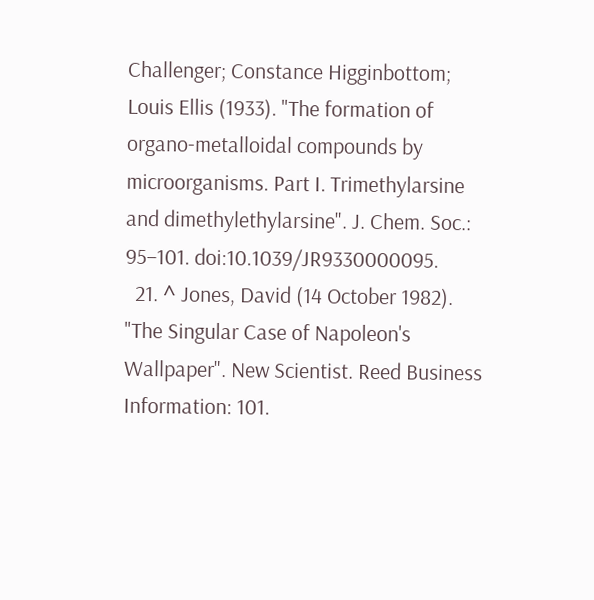Challenger; Constance Higginbottom; Louis Ellis (1933). "The formation of organo-metalloidal compounds by microorganisms. Part I. Trimethylarsine and dimethylethylarsine". J. Chem. Soc.: 95–101. doi:10.1039/JR9330000095.
  21. ^ Jones, David (14 October 1982). "The Singular Case of Napoleon's Wallpaper". New Scientist. Reed Business Information: 101.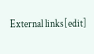External links[edit]